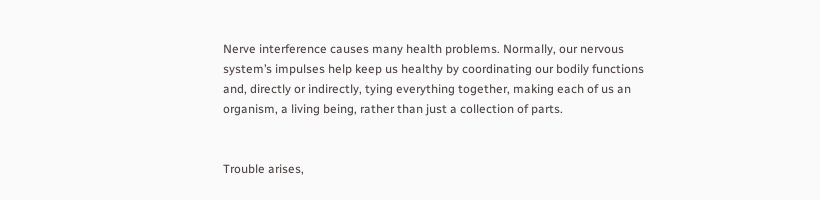Nerve interference causes many health problems. Normally, our nervous system’s impulses help keep us healthy by coordinating our bodily functions and, directly or indirectly, tying everything together, making each of us an organism, a living being, rather than just a collection of parts.


Trouble arises,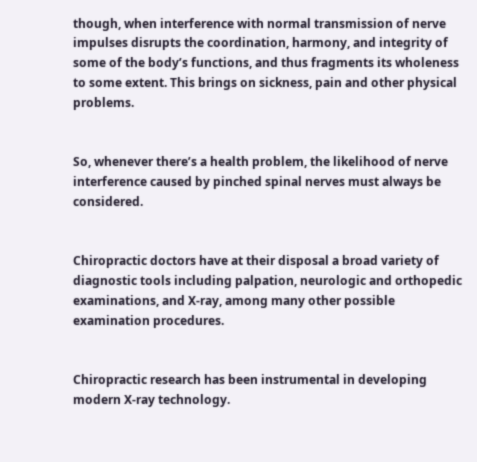though, when interference with normal transmission of nerve impulses disrupts the coordination, harmony, and integrity of some of the body’s functions, and thus fragments its wholeness to some extent. This brings on sickness, pain and other physical problems.


So, whenever there’s a health problem, the likelihood of nerve interference caused by pinched spinal nerves must always be considered.


Chiropractic doctors have at their disposal a broad variety of diagnostic tools including palpation, neurologic and orthopedic examinations, and X-ray, among many other possible examination procedures.


Chiropractic research has been instrumental in developing modern X-ray technology.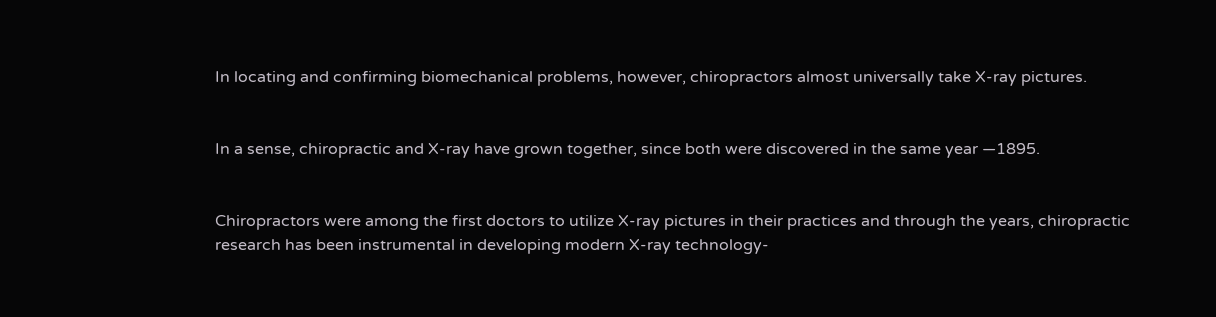In locating and confirming biomechanical problems, however, chiropractors almost universally take X-ray pictures.


In a sense, chiropractic and X-ray have grown together, since both were discovered in the same year —1895.


Chiropractors were among the first doctors to utilize X-ray pictures in their practices and through the years, chiropractic research has been instrumental in developing modern X-ray technology-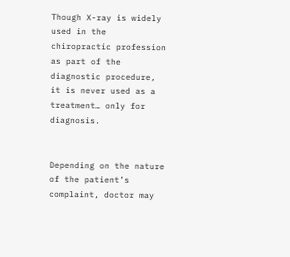Though X-ray is widely used in the chiropractic profession as part of the diagnostic procedure, it is never used as a treatment… only for diagnosis.


Depending on the nature of the patient’s complaint, doctor may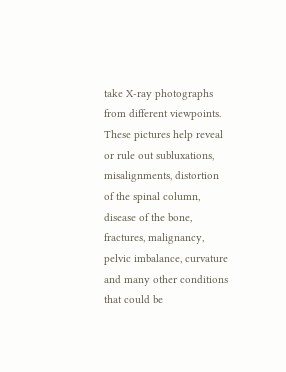take X-ray photographs from different viewpoints. These pictures help reveal or rule out subluxations, misalignments, distortion of the spinal column, disease of the bone, fractures, malignancy, pelvic imbalance, curvature and many other conditions that could be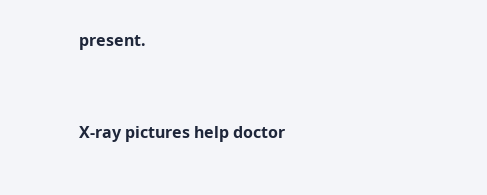present.


X-ray pictures help doctor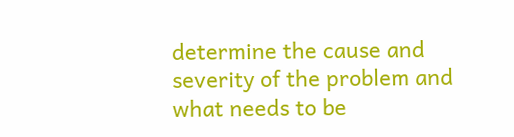determine the cause and severity of the problem and what needs to be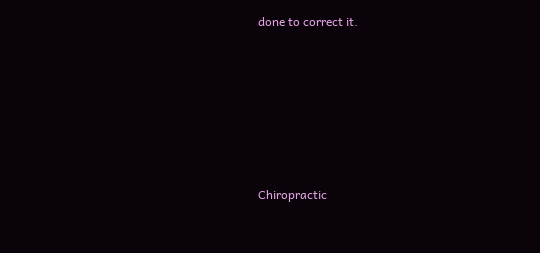done to correct it.






Chiropractic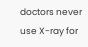doctors never use X-ray for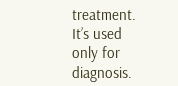treatment. It’s used only for diagnosis.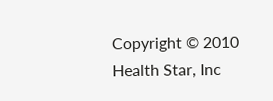Copyright © 2010 Health Star, Inc